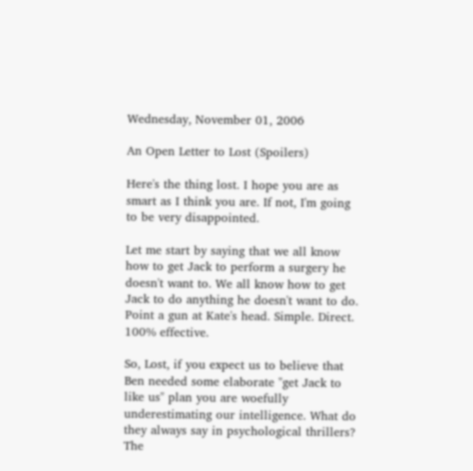Wednesday, November 01, 2006

An Open Letter to Lost (Spoilers)

Here's the thing lost. I hope you are as smart as I think you are. If not, I'm going to be very disappointed.

Let me start by saying that we all know how to get Jack to perform a surgery he doesn't want to. We all know how to get Jack to do anything he doesn't want to do. Point a gun at Kate's head. Simple. Direct. 100% effective.

So, Lost, if you expect us to believe that Ben needed some elaborate "get Jack to like us" plan you are woefully underestimating our intelligence. What do they always say in psychological thrillers? The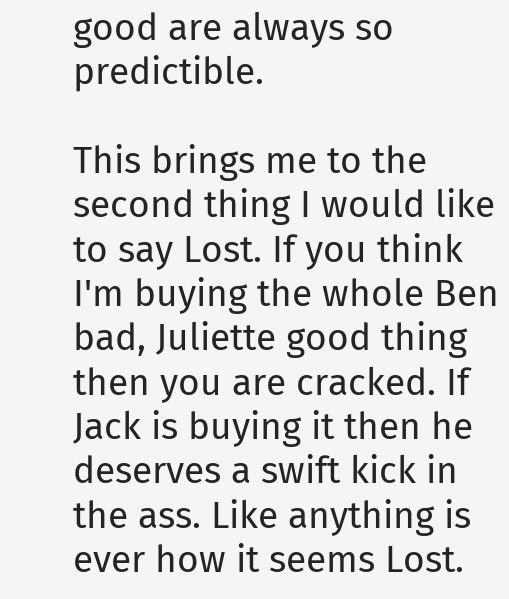good are always so predictible.

This brings me to the second thing I would like to say Lost. If you think I'm buying the whole Ben bad, Juliette good thing then you are cracked. If Jack is buying it then he deserves a swift kick in the ass. Like anything is ever how it seems Lost.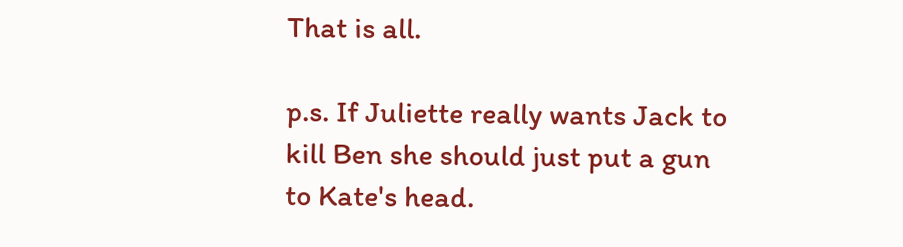That is all.

p.s. If Juliette really wants Jack to kill Ben she should just put a gun to Kate's head.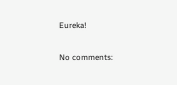Eureka!

No comments: